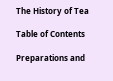The History of Tea

Table of Contents

Preparations and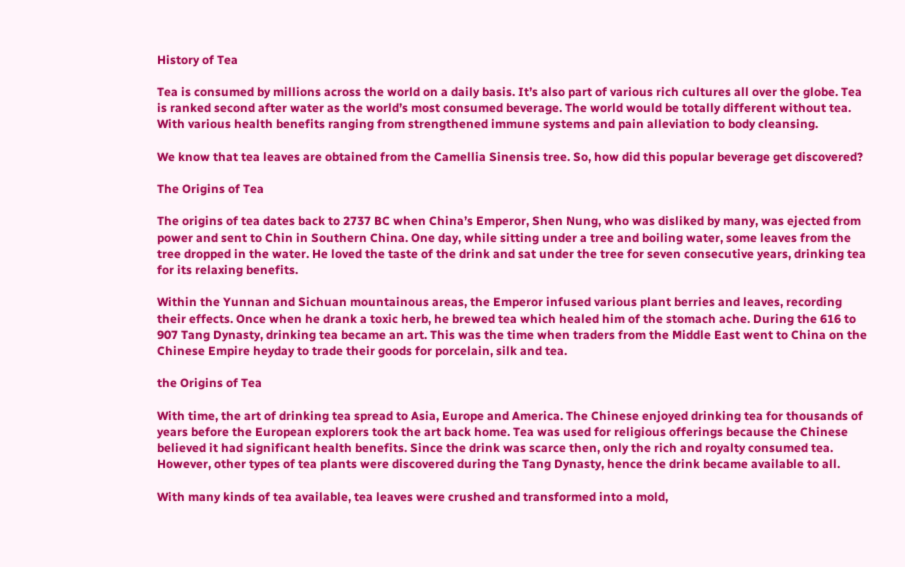History of Tea

Tea is consumed by millions across the world on a daily basis. It’s also part of various rich cultures all over the globe. Tea is ranked second after water as the world’s most consumed beverage. The world would be totally different without tea. With various health benefits ranging from strengthened immune systems and pain alleviation to body cleansing.

We know that tea leaves are obtained from the Camellia Sinensis tree. So, how did this popular beverage get discovered?

The Origins of Tea

The origins of tea dates back to 2737 BC when China’s Emperor, Shen Nung, who was disliked by many, was ejected from power and sent to Chin in Southern China. One day, while sitting under a tree and boiling water, some leaves from the tree dropped in the water. He loved the taste of the drink and sat under the tree for seven consecutive years, drinking tea for its relaxing benefits.

Within the Yunnan and Sichuan mountainous areas, the Emperor infused various plant berries and leaves, recording their effects. Once when he drank a toxic herb, he brewed tea which healed him of the stomach ache. During the 616 to 907 Tang Dynasty, drinking tea became an art. This was the time when traders from the Middle East went to China on the Chinese Empire heyday to trade their goods for porcelain, silk and tea.

the Origins of Tea

With time, the art of drinking tea spread to Asia, Europe and America. The Chinese enjoyed drinking tea for thousands of years before the European explorers took the art back home. Tea was used for religious offerings because the Chinese believed it had significant health benefits. Since the drink was scarce then, only the rich and royalty consumed tea.  However, other types of tea plants were discovered during the Tang Dynasty, hence the drink became available to all.

With many kinds of tea available, tea leaves were crushed and transformed into a mold,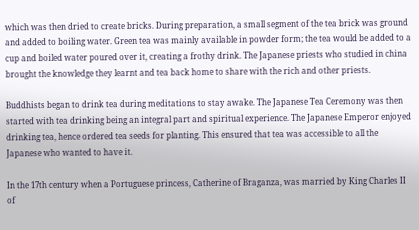which was then dried to create bricks. During preparation, a small segment of the tea brick was ground and added to boiling water. Green tea was mainly available in powder form; the tea would be added to a cup and boiled water poured over it, creating a frothy drink. The Japanese priests who studied in china brought the knowledge they learnt and tea back home to share with the rich and other priests.

Buddhists began to drink tea during meditations to stay awake. The Japanese Tea Ceremony was then started with tea drinking being an integral part and spiritual experience. The Japanese Emperor enjoyed drinking tea, hence ordered tea seeds for planting. This ensured that tea was accessible to all the Japanese who wanted to have it.

In the 17th century when a Portuguese princess, Catherine of Braganza, was married by King Charles II of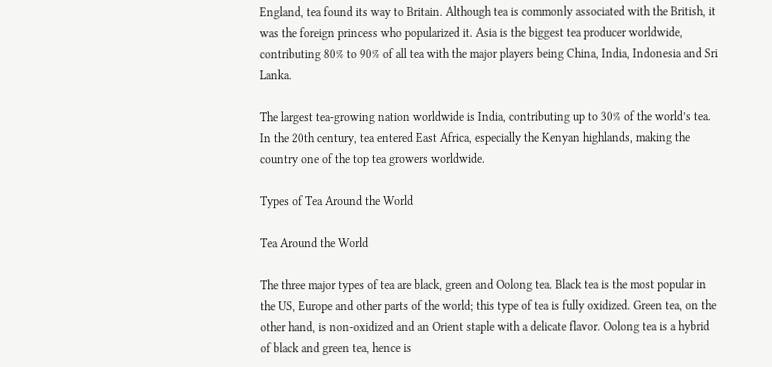England, tea found its way to Britain. Although tea is commonly associated with the British, it was the foreign princess who popularized it. Asia is the biggest tea producer worldwide, contributing 80% to 90% of all tea with the major players being China, India, Indonesia and Sri Lanka.

The largest tea-growing nation worldwide is India, contributing up to 30% of the world’s tea. In the 20th century, tea entered East Africa, especially the Kenyan highlands, making the country one of the top tea growers worldwide.

Types of Tea Around the World

Tea Around the World

The three major types of tea are black, green and Oolong tea. Black tea is the most popular in the US, Europe and other parts of the world; this type of tea is fully oxidized. Green tea, on the other hand, is non-oxidized and an Orient staple with a delicate flavor. Oolong tea is a hybrid of black and green tea, hence is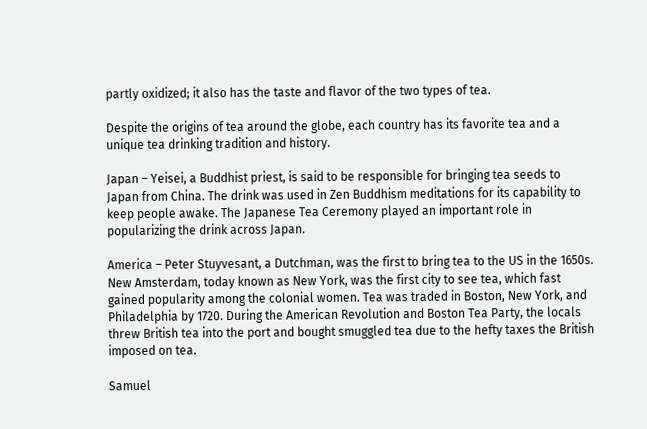partly oxidized; it also has the taste and flavor of the two types of tea.

Despite the origins of tea around the globe, each country has its favorite tea and a unique tea drinking tradition and history.

Japan – Yeisei, a Buddhist priest, is said to be responsible for bringing tea seeds to Japan from China. The drink was used in Zen Buddhism meditations for its capability to keep people awake. The Japanese Tea Ceremony played an important role in popularizing the drink across Japan.

America – Peter Stuyvesant, a Dutchman, was the first to bring tea to the US in the 1650s. New Amsterdam, today known as New York, was the first city to see tea, which fast gained popularity among the colonial women. Tea was traded in Boston, New York, and Philadelphia by 1720. During the American Revolution and Boston Tea Party, the locals threw British tea into the port and bought smuggled tea due to the hefty taxes the British imposed on tea.

Samuel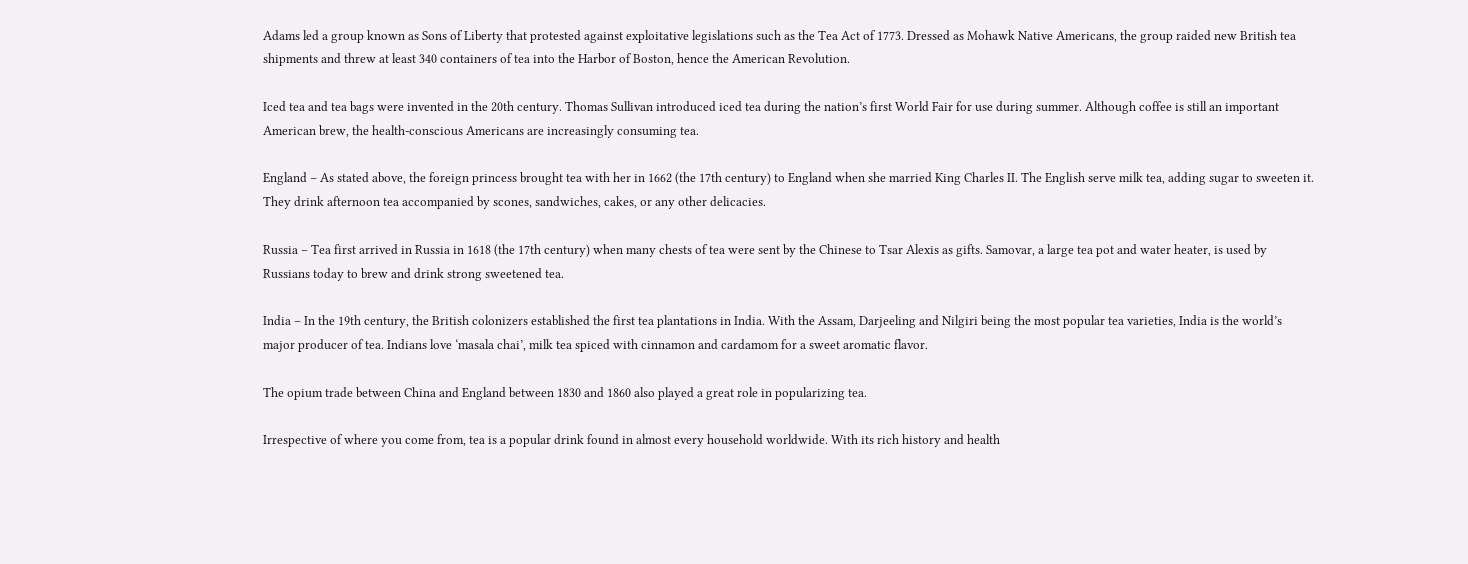Adams led a group known as Sons of Liberty that protested against exploitative legislations such as the Tea Act of 1773. Dressed as Mohawk Native Americans, the group raided new British tea shipments and threw at least 340 containers of tea into the Harbor of Boston, hence the American Revolution.

Iced tea and tea bags were invented in the 20th century. Thomas Sullivan introduced iced tea during the nation’s first World Fair for use during summer. Although coffee is still an important American brew, the health-conscious Americans are increasingly consuming tea.

England – As stated above, the foreign princess brought tea with her in 1662 (the 17th century) to England when she married King Charles II. The English serve milk tea, adding sugar to sweeten it. They drink afternoon tea accompanied by scones, sandwiches, cakes, or any other delicacies.

Russia – Tea first arrived in Russia in 1618 (the 17th century) when many chests of tea were sent by the Chinese to Tsar Alexis as gifts. Samovar, a large tea pot and water heater, is used by Russians today to brew and drink strong sweetened tea.

India – In the 19th century, the British colonizers established the first tea plantations in India. With the Assam, Darjeeling and Nilgiri being the most popular tea varieties, India is the world’s major producer of tea. Indians love ‘masala chai’, milk tea spiced with cinnamon and cardamom for a sweet aromatic flavor.

The opium trade between China and England between 1830 and 1860 also played a great role in popularizing tea.

Irrespective of where you come from, tea is a popular drink found in almost every household worldwide. With its rich history and health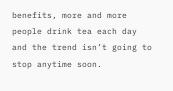benefits, more and more people drink tea each day and the trend isn’t going to stop anytime soon.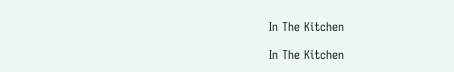In The Kitchen

In The Kitchen